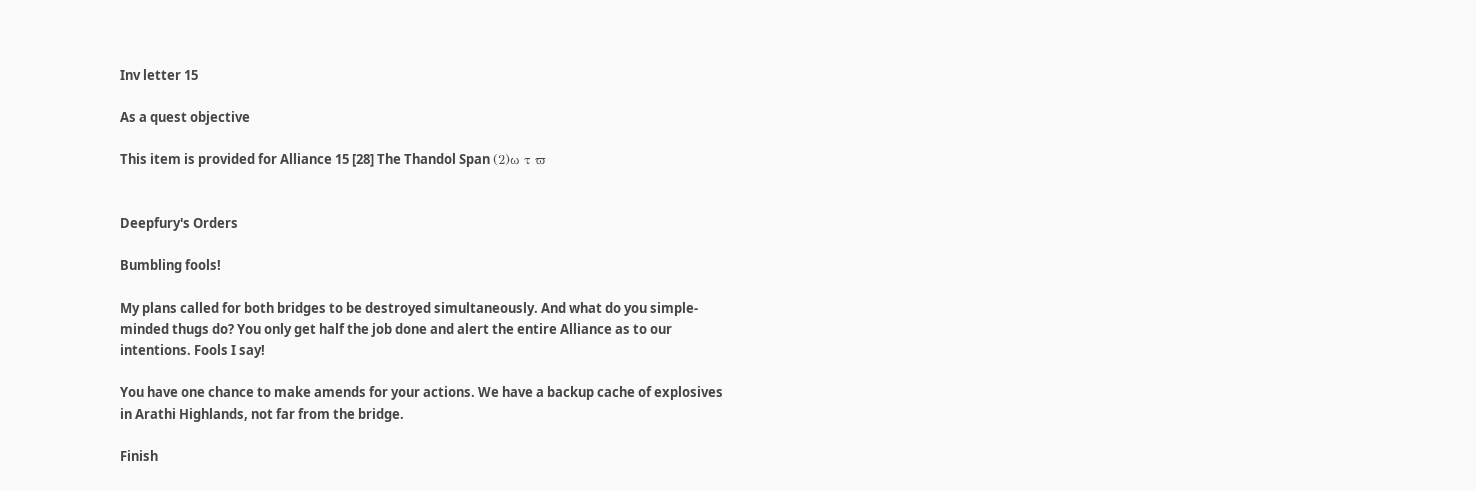Inv letter 15

As a quest objective

This item is provided for Alliance 15 [28] The Thandol Span (2)ω τ ϖ


Deepfury's Orders

Bumbling fools!

My plans called for both bridges to be destroyed simultaneously. And what do you simple-minded thugs do? You only get half the job done and alert the entire Alliance as to our intentions. Fools I say!

You have one chance to make amends for your actions. We have a backup cache of explosives in Arathi Highlands, not far from the bridge.

Finish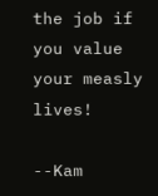the job if you value your measly lives!

--Kam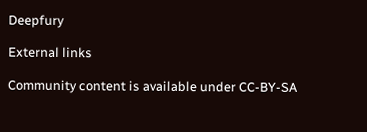Deepfury

External links

Community content is available under CC-BY-SA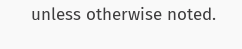unless otherwise noted.